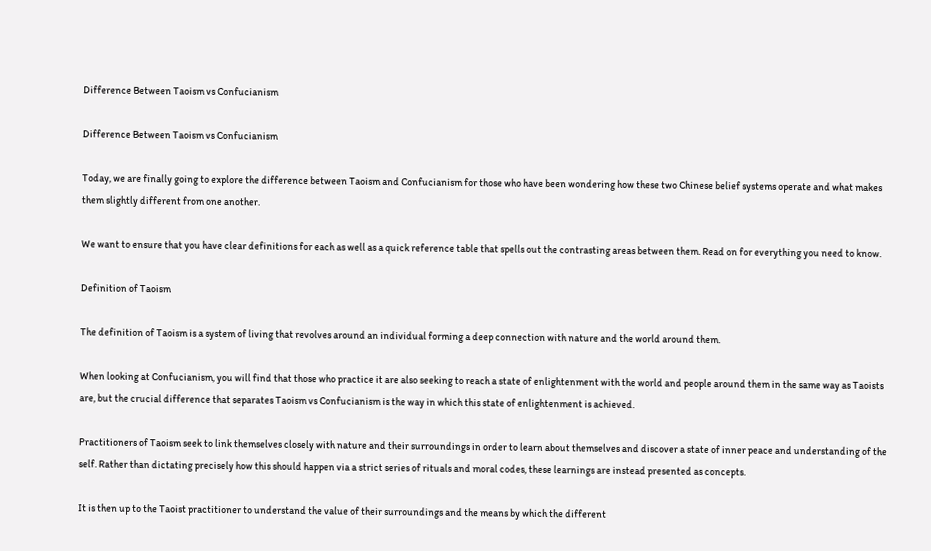Difference Between Taoism vs Confucianism

Difference Between Taoism vs Confucianism

Today, we are finally going to explore the difference between Taoism and Confucianism for those who have been wondering how these two Chinese belief systems operate and what makes them slightly different from one another.

We want to ensure that you have clear definitions for each as well as a quick reference table that spells out the contrasting areas between them. Read on for everything you need to know.

Definition of Taoism

The definition of Taoism is a system of living that revolves around an individual forming a deep connection with nature and the world around them.

When looking at Confucianism, you will find that those who practice it are also seeking to reach a state of enlightenment with the world and people around them in the same way as Taoists are, but the crucial difference that separates Taoism vs Confucianism is the way in which this state of enlightenment is achieved.

Practitioners of Taoism seek to link themselves closely with nature and their surroundings in order to learn about themselves and discover a state of inner peace and understanding of the self. Rather than dictating precisely how this should happen via a strict series of rituals and moral codes, these learnings are instead presented as concepts.

It is then up to the Taoist practitioner to understand the value of their surroundings and the means by which the different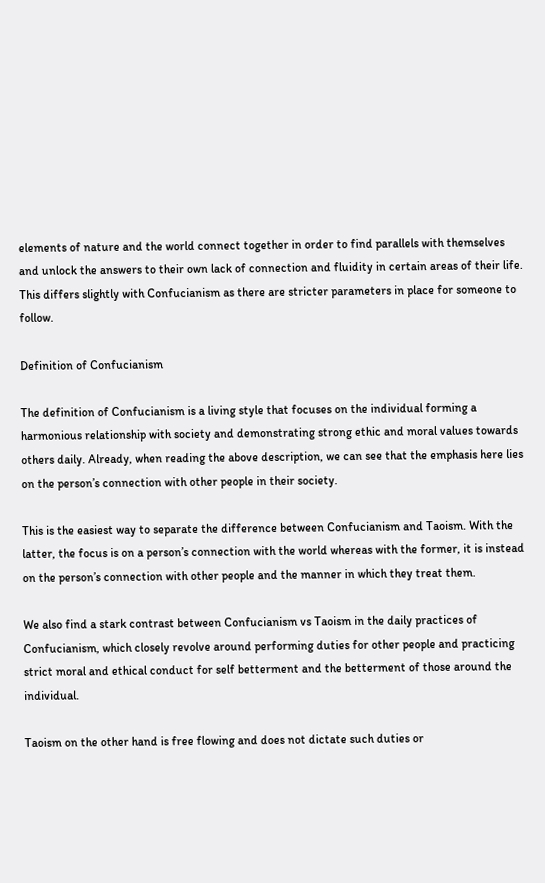elements of nature and the world connect together in order to find parallels with themselves and unlock the answers to their own lack of connection and fluidity in certain areas of their life. This differs slightly with Confucianism as there are stricter parameters in place for someone to follow.

Definition of Confucianism

The definition of Confucianism is a living style that focuses on the individual forming a harmonious relationship with society and demonstrating strong ethic and moral values towards others daily. Already, when reading the above description, we can see that the emphasis here lies on the person’s connection with other people in their society.

This is the easiest way to separate the difference between Confucianism and Taoism. With the latter, the focus is on a person’s connection with the world whereas with the former, it is instead on the person’s connection with other people and the manner in which they treat them.

We also find a stark contrast between Confucianism vs Taoism in the daily practices of Confucianism, which closely revolve around performing duties for other people and practicing strict moral and ethical conduct for self betterment and the betterment of those around the individual.

Taoism on the other hand is free flowing and does not dictate such duties or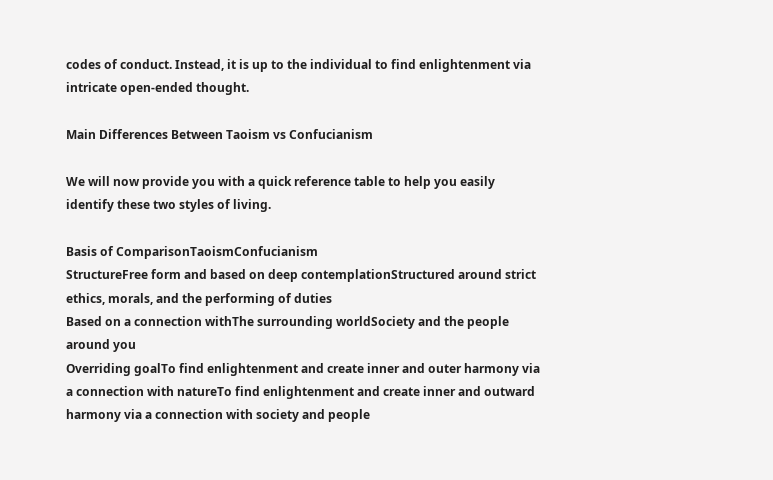codes of conduct. Instead, it is up to the individual to find enlightenment via intricate open-ended thought.

Main Differences Between Taoism vs Confucianism

We will now provide you with a quick reference table to help you easily identify these two styles of living.

Basis of ComparisonTaoismConfucianism
StructureFree form and based on deep contemplationStructured around strict ethics, morals, and the performing of duties
Based on a connection withThe surrounding worldSociety and the people around you
Overriding goalTo find enlightenment and create inner and outer harmony via a connection with natureTo find enlightenment and create inner and outward harmony via a connection with society and people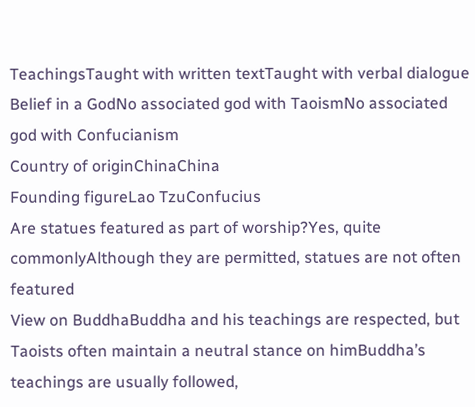TeachingsTaught with written textTaught with verbal dialogue
Belief in a GodNo associated god with TaoismNo associated god with Confucianism
Country of originChinaChina
Founding figureLao TzuConfucius
Are statues featured as part of worship?Yes, quite commonlyAlthough they are permitted, statues are not often featured
View on BuddhaBuddha and his teachings are respected, but Taoists often maintain a neutral stance on himBuddha’s teachings are usually followed,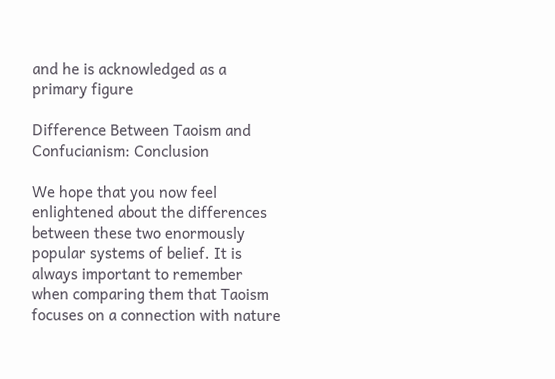and he is acknowledged as a primary figure

Difference Between Taoism and Confucianism: Conclusion

We hope that you now feel enlightened about the differences between these two enormously popular systems of belief. It is always important to remember when comparing them that Taoism focuses on a connection with nature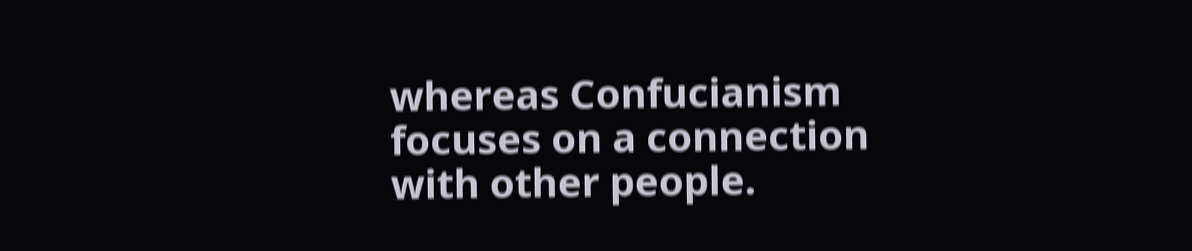whereas Confucianism focuses on a connection with other people.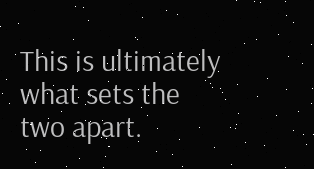This is ultimately what sets the two apart.